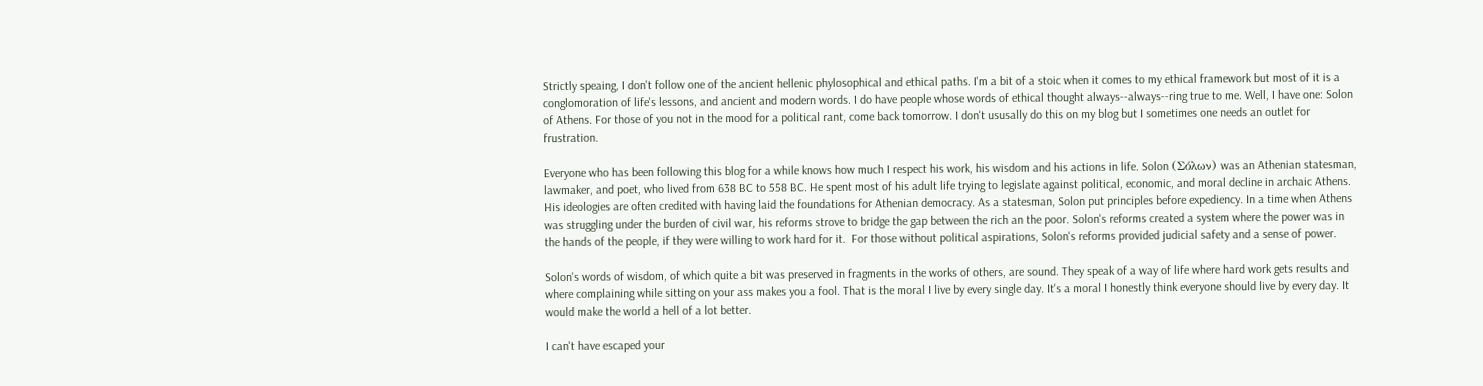Strictly speaing, I don't follow one of the ancient hellenic phylosophical and ethical paths. I'm a bit of a stoic when it comes to my ethical framework but most of it is a conglomoration of life's lessons, and ancient and modern words. I do have people whose words of ethical thought always--always--ring true to me. Well, I have one: Solon of Athens. For those of you not in the mood for a political rant, come back tomorrow. I don't ususally do this on my blog but I sometimes one needs an outlet for frustration.

Everyone who has been following this blog for a while knows how much I respect his work, his wisdom and his actions in life. Solon (Σόλων) was an Athenian statesman, lawmaker, and poet, who lived from 638 BC to 558 BC. He spent most of his adult life trying to legislate against political, economic, and moral decline in archaic Athens. His ideologies are often credited with having laid the foundations for Athenian democracy. As a statesman, Solon put principles before expediency. In a time when Athens was struggling under the burden of civil war, his reforms strove to bridge the gap between the rich an the poor. Solon's reforms created a system where the power was in the hands of the people, if they were willing to work hard for it.  For those without political aspirations, Solon's reforms provided judicial safety and a sense of power.

Solon's words of wisdom, of which quite a bit was preserved in fragments in the works of others, are sound. They speak of a way of life where hard work gets results and where complaining while sitting on your ass makes you a fool. That is the moral I live by every single day. It's a moral I honestly think everyone should live by every day. It would make the world a hell of a lot better.

I can't have escaped your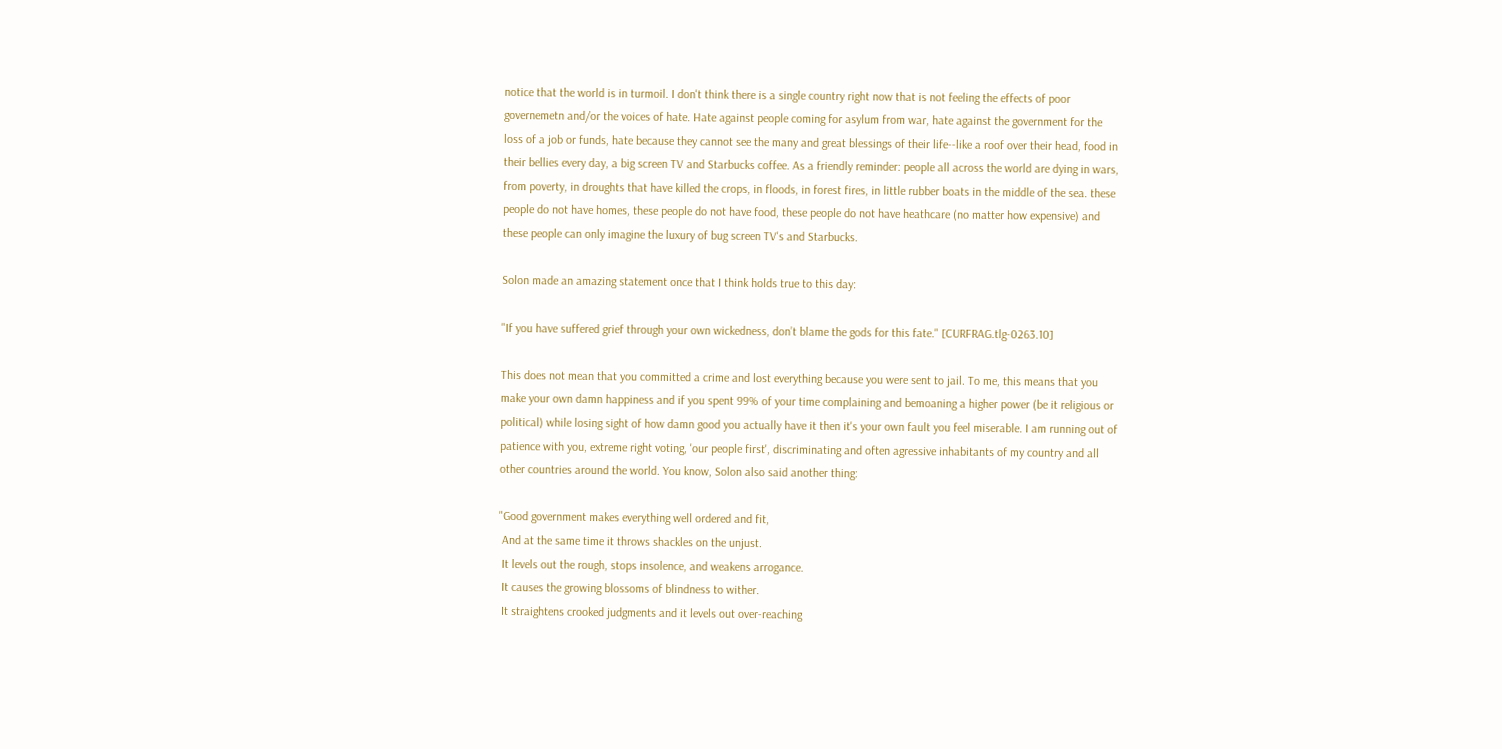notice that the world is in turmoil. I don't think there is a single country right now that is not feeling the effects of poor governemetn and/or the voices of hate. Hate against people coming for asylum from war, hate against the government for the loss of a job or funds, hate because they cannot see the many and great blessings of their life--like a roof over their head, food in their bellies every day, a big screen TV and Starbucks coffee. As a friendly reminder: people all across the world are dying in wars, from poverty, in droughts that have killed the crops, in floods, in forest fires, in little rubber boats in the middle of the sea. these people do not have homes, these people do not have food, these people do not have heathcare (no matter how expensive) and these people can only imagine the luxury of bug screen TV's and Starbucks.

Solon made an amazing statement once that I think holds true to this day:

"If you have suffered grief through your own wickedness, don’t blame the gods for this fate." [CURFRAG.tlg-0263.10]

This does not mean that you committed a crime and lost everything because you were sent to jail. To me, this means that you make your own damn happiness and if you spent 99% of your time complaining and bemoaning a higher power (be it religious or political) while losing sight of how damn good you actually have it then it's your own fault you feel miserable. I am running out of patience with you, extreme right voting, 'our people first', discriminating and often agressive inhabitants of my country and all other countries around the world. You know, Solon also said another thing:

"Good government makes everything well ordered and fit,
 And at the same time it throws shackles on the unjust.
 It levels out the rough, stops insolence, and weakens arrogance.
 It causes the growing blossoms of blindness to wither.
 It straightens crooked judgments and it levels out over-reaching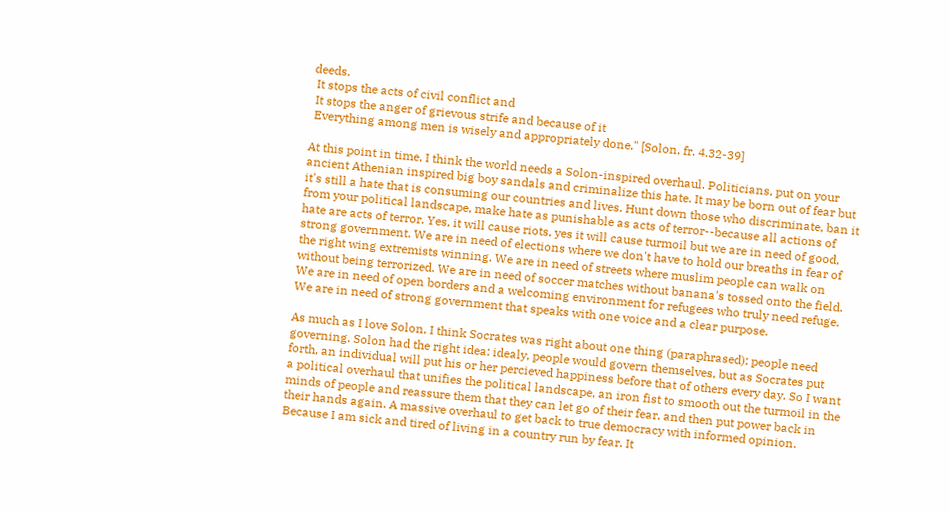deeds.
 It stops the acts of civil conflict and
 It stops the anger of grievous strife and because of it
 Everything among men is wisely and appropriately done." [Solon, fr. 4.32-39]

At this point in time, I think the world needs a Solon-inspired overhaul. Politicians, put on your ancient Athenian inspired big boy sandals and criminalize this hate. It may be born out of fear but it's still a hate that is consuming our countries and lives. Hunt down those who discriminate, ban it from your political landscape, make hate as punishable as acts of terror--because all actions of hate are acts of terror. Yes, it will cause riots, yes it will cause turmoil but we are in need of good, strong government. We are in need of elections where we don't have to hold our breaths in fear of the right wing extremists winning. We are in need of streets where muslim people can walk on without being terrorized. We are in need of soccer matches without banana's tossed onto the field. We are in need of open borders and a welcoming environment for refugees who truly need refuge. We are in need of strong government that speaks with one voice and a clear purpose.

As much as I love Solon, I think Socrates was right about one thing (paraphrased): people need governing. Solon had the right idea: idealy, people would govern themselves, but as Socrates put forth, an individual will put his or her percieved happiness before that of others every day. So I want a political overhaul that unifies the political landscape, an iron fist to smooth out the turmoil in the minds of people and reassure them that they can let go of their fear, and then put power back in their hands again. A massive overhaul to get back to true democracy with informed opinion. Because I am sick and tired of living in a country run by fear. It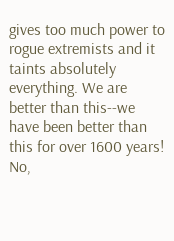gives too much power to rogue extremists and it taints absolutely everything. We are better than this--we have been better than this for over 1600 years! No,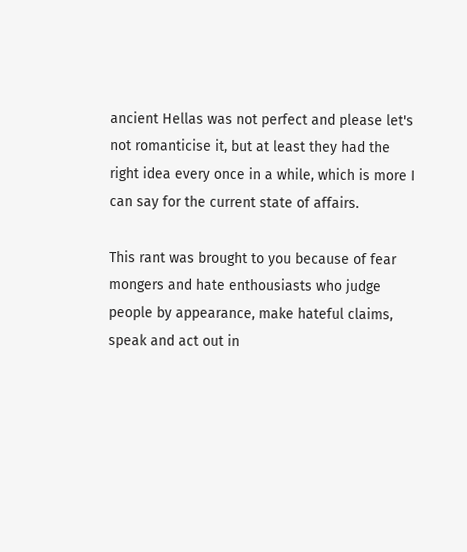ancient Hellas was not perfect and please let's not romanticise it, but at least they had the right idea every once in a while, which is more I can say for the current state of affairs.

This rant was brought to you because of fear mongers and hate enthousiasts who judge people by appearance, make hateful claims, speak and act out in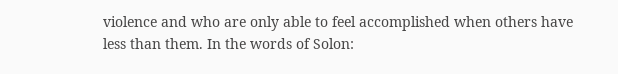violence and who are only able to feel accomplished when others have less than them. In the words of Solon: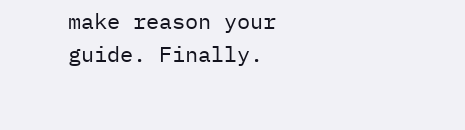make reason your guide. Finally.